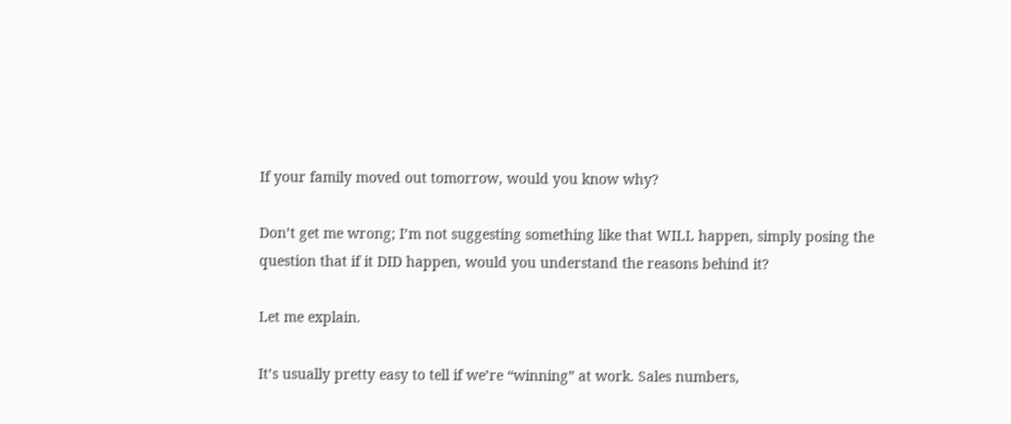If your family moved out tomorrow, would you know why?

Don’t get me wrong; I’m not suggesting something like that WILL happen, simply posing the question that if it DID happen, would you understand the reasons behind it?

Let me explain.

It’s usually pretty easy to tell if we’re “winning” at work. Sales numbers,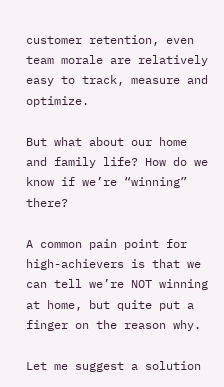customer retention, even team morale are relatively easy to track, measure and optimize.

But what about our home and family life? How do we know if we’re “winning” there?

A common pain point for high-achievers is that we can tell we’re NOT winning at home, but quite put a finger on the reason why.

Let me suggest a solution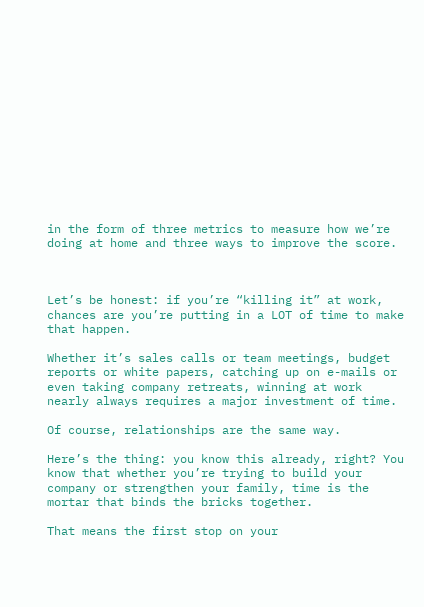in the form of three metrics to measure how we’re doing at home and three ways to improve the score.



Let’s be honest: if you’re “killing it” at work, chances are you’re putting in a LOT of time to make that happen.

Whether it’s sales calls or team meetings, budget reports or white papers, catching up on e-mails or even taking company retreats, winning at work nearly always requires a major investment of time.

Of course, relationships are the same way.

Here’s the thing: you know this already, right? You know that whether you’re trying to build your company or strengthen your family, time is the mortar that binds the bricks together.

That means the first stop on your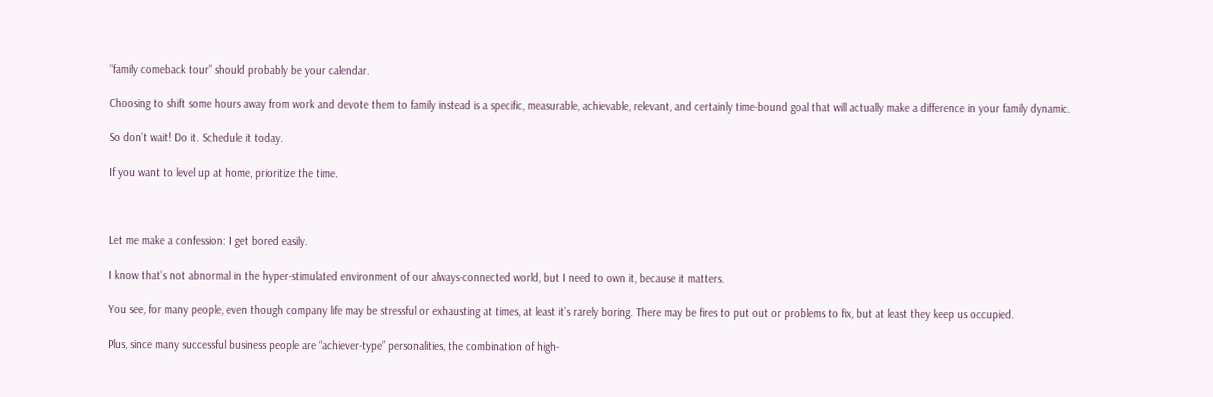“family comeback tour” should probably be your calendar.

Choosing to shift some hours away from work and devote them to family instead is a specific, measurable, achievable, relevant, and certainly time-bound goal that will actually make a difference in your family dynamic.

So don’t wait! Do it. Schedule it today.

If you want to level up at home, prioritize the time.



Let me make a confession: I get bored easily.

I know that’s not abnormal in the hyper-stimulated environment of our always-connected world, but I need to own it, because it matters.

You see, for many people, even though company life may be stressful or exhausting at times, at least it’s rarely boring. There may be fires to put out or problems to fix, but at least they keep us occupied.

Plus, since many successful business people are “achiever-type” personalities, the combination of high-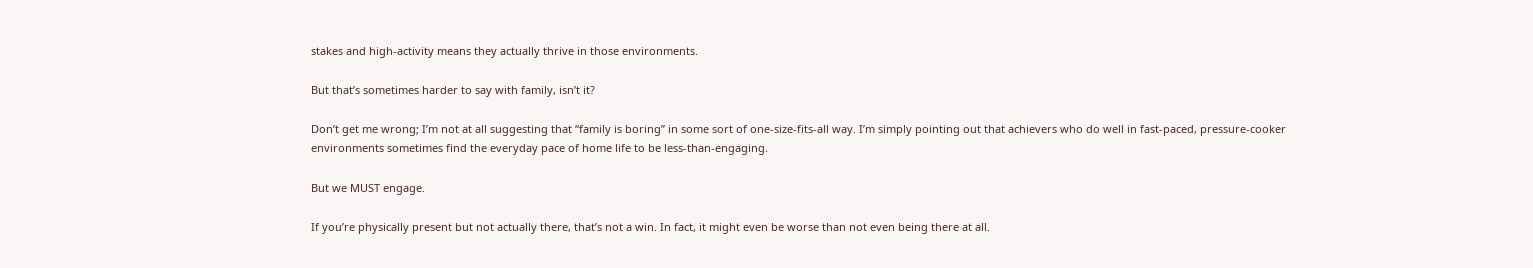stakes and high-activity means they actually thrive in those environments.

But that’s sometimes harder to say with family, isn’t it?

Don’t get me wrong; I’m not at all suggesting that “family is boring” in some sort of one-size-fits-all way. I’m simply pointing out that achievers who do well in fast-paced, pressure-cooker environments sometimes find the everyday pace of home life to be less-than-engaging.

But we MUST engage.

If you’re physically present but not actually there, that’s not a win. In fact, it might even be worse than not even being there at all.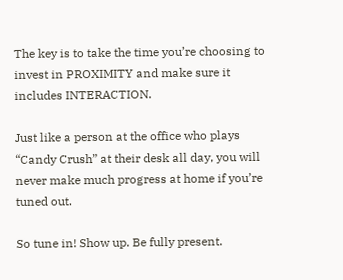The key is to take the time you’re choosing to invest in PROXIMITY and make sure it includes INTERACTION.

Just like a person at the office who plays “Candy Crush” at their desk all day, you will never make much progress at home if you’re tuned out.

So tune in! Show up. Be fully present.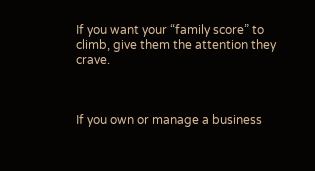If you want your “family score” to climb, give them the attention they crave.



If you own or manage a business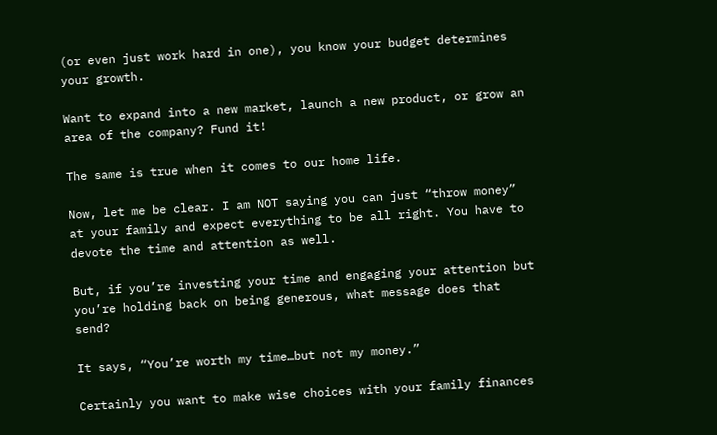(or even just work hard in one), you know your budget determines your growth.

Want to expand into a new market, launch a new product, or grow an area of the company? Fund it!

The same is true when it comes to our home life.

Now, let me be clear. I am NOT saying you can just “throw money” at your family and expect everything to be all right. You have to devote the time and attention as well.

But, if you’re investing your time and engaging your attention but you’re holding back on being generous, what message does that send?

It says, “You’re worth my time…but not my money.”

Certainly you want to make wise choices with your family finances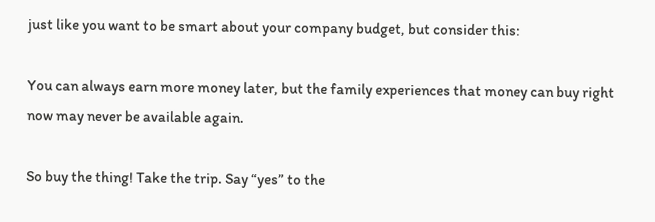just like you want to be smart about your company budget, but consider this:

You can always earn more money later, but the family experiences that money can buy right now may never be available again.

So buy the thing! Take the trip. Say “yes” to the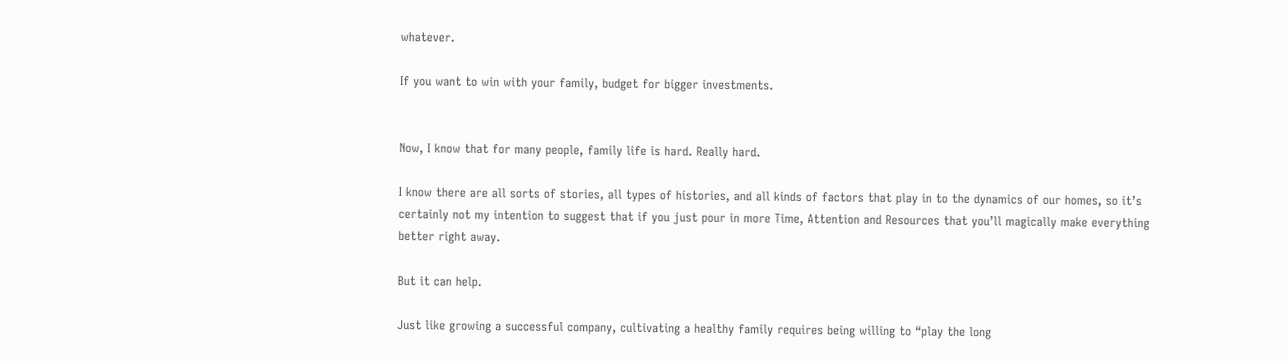whatever.

If you want to win with your family, budget for bigger investments.


Now, I know that for many people, family life is hard. Really hard.

I know there are all sorts of stories, all types of histories, and all kinds of factors that play in to the dynamics of our homes, so it’s certainly not my intention to suggest that if you just pour in more Time, Attention and Resources that you’ll magically make everything better right away.

But it can help.

Just like growing a successful company, cultivating a healthy family requires being willing to “play the long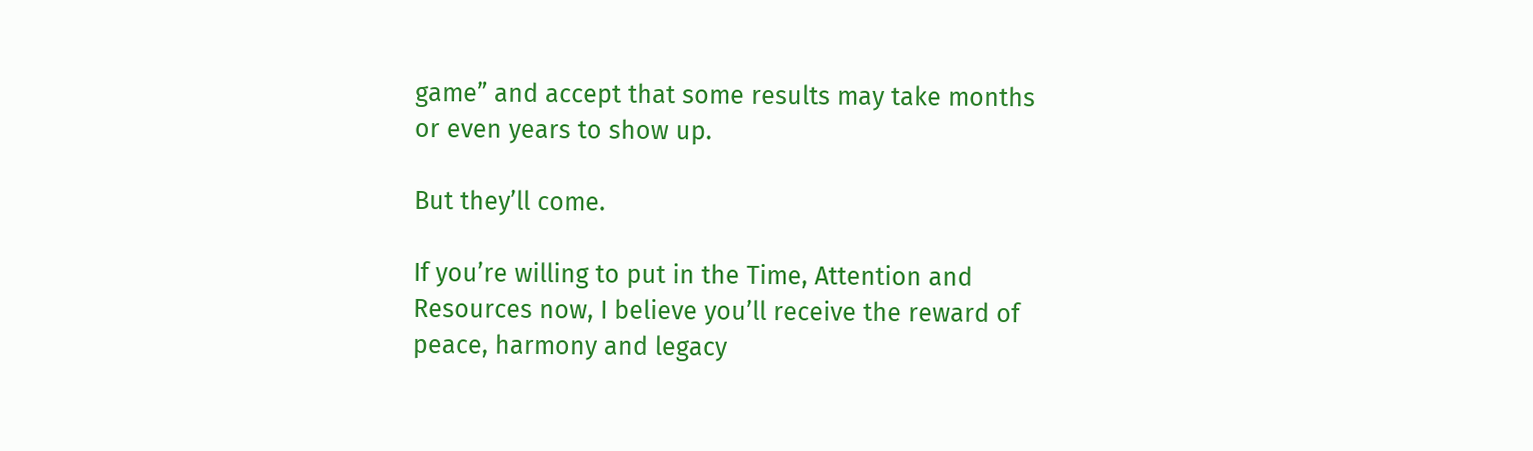game” and accept that some results may take months or even years to show up.

But they’ll come.

If you’re willing to put in the Time, Attention and Resources now, I believe you’ll receive the reward of peace, harmony and legacy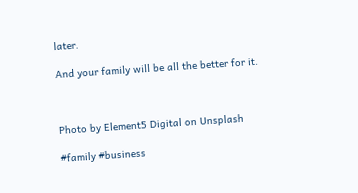later.

And your family will be all the better for it.



Photo by Element5 Digital on Unsplash

#family #business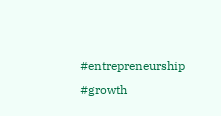#entrepreneurship #growth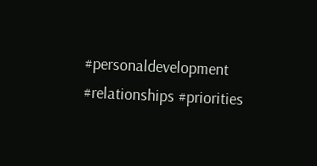#personaldevelopment #relationships #priorities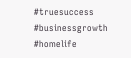#truesuccess #businessgrowth #homelife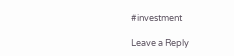#investment

Leave a Reply